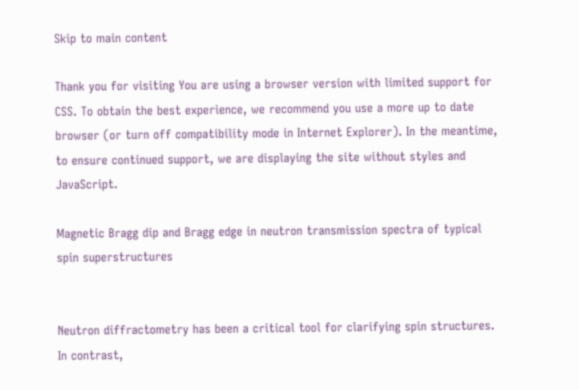Skip to main content

Thank you for visiting You are using a browser version with limited support for CSS. To obtain the best experience, we recommend you use a more up to date browser (or turn off compatibility mode in Internet Explorer). In the meantime, to ensure continued support, we are displaying the site without styles and JavaScript.

Magnetic Bragg dip and Bragg edge in neutron transmission spectra of typical spin superstructures


Neutron diffractometry has been a critical tool for clarifying spin structures. In contrast,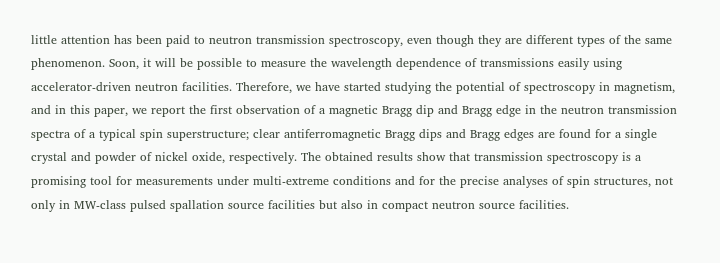little attention has been paid to neutron transmission spectroscopy, even though they are different types of the same phenomenon. Soon, it will be possible to measure the wavelength dependence of transmissions easily using accelerator-driven neutron facilities. Therefore, we have started studying the potential of spectroscopy in magnetism, and in this paper, we report the first observation of a magnetic Bragg dip and Bragg edge in the neutron transmission spectra of a typical spin superstructure; clear antiferromagnetic Bragg dips and Bragg edges are found for a single crystal and powder of nickel oxide, respectively. The obtained results show that transmission spectroscopy is a promising tool for measurements under multi-extreme conditions and for the precise analyses of spin structures, not only in MW-class pulsed spallation source facilities but also in compact neutron source facilities.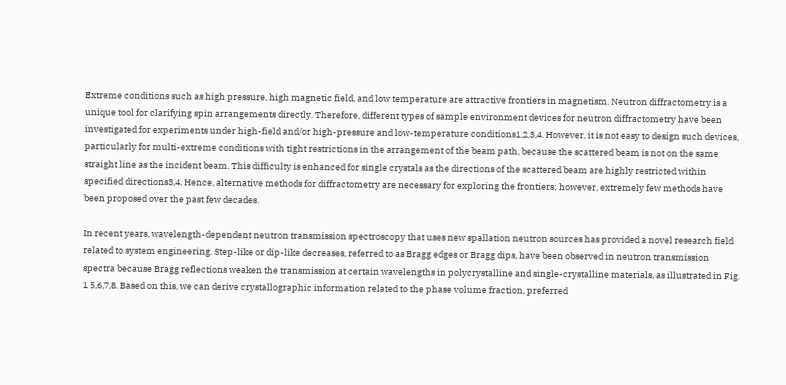Extreme conditions such as high pressure, high magnetic field, and low temperature are attractive frontiers in magnetism. Neutron diffractometry is a unique tool for clarifying spin arrangements directly. Therefore, different types of sample environment devices for neutron diffractometry have been investigated for experiments under high-field and/or high-pressure and low-temperature conditions1,2,3,4. However, it is not easy to design such devices, particularly for multi-extreme conditions with tight restrictions in the arrangement of the beam path, because the scattered beam is not on the same straight line as the incident beam. This difficulty is enhanced for single crystals as the directions of the scattered beam are highly restricted within specified directions3,4. Hence, alternative methods for diffractometry are necessary for exploring the frontiers; however, extremely few methods have been proposed over the past few decades.

In recent years, wavelength-dependent neutron transmission spectroscopy that uses new spallation neutron sources has provided a novel research field related to system engineering. Step-like or dip-like decreases, referred to as Bragg edges or Bragg dips, have been observed in neutron transmission spectra because Bragg reflections weaken the transmission at certain wavelengths in polycrystalline and single-crystalline materials, as illustrated in Fig. 1 5,6,7,8. Based on this, we can derive crystallographic information related to the phase volume fraction, preferred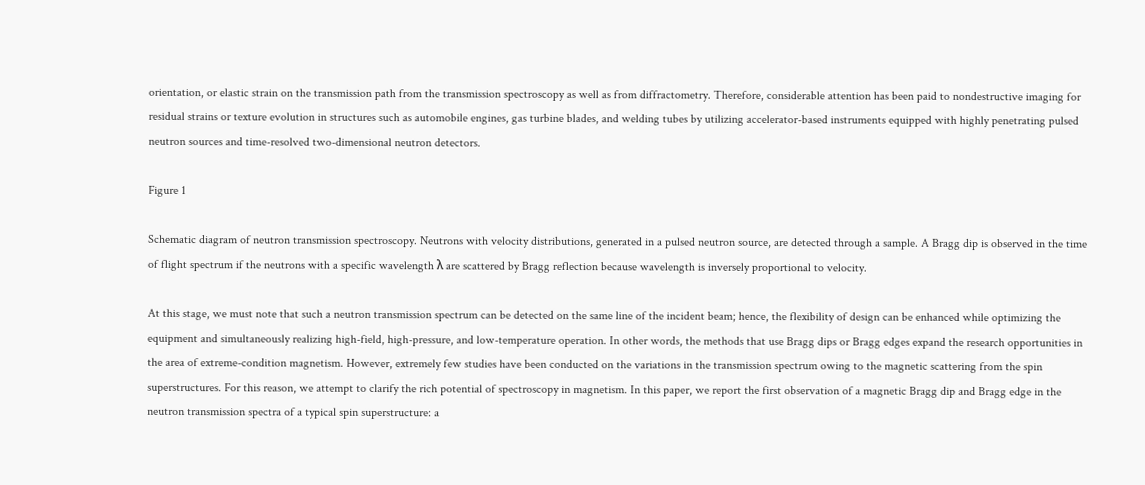orientation, or elastic strain on the transmission path from the transmission spectroscopy as well as from diffractometry. Therefore, considerable attention has been paid to nondestructive imaging for residual strains or texture evolution in structures such as automobile engines, gas turbine blades, and welding tubes by utilizing accelerator-based instruments equipped with highly penetrating pulsed neutron sources and time-resolved two-dimensional neutron detectors.

Figure 1

Schematic diagram of neutron transmission spectroscopy. Neutrons with velocity distributions, generated in a pulsed neutron source, are detected through a sample. A Bragg dip is observed in the time of flight spectrum if the neutrons with a specific wavelength λ are scattered by Bragg reflection because wavelength is inversely proportional to velocity.

At this stage, we must note that such a neutron transmission spectrum can be detected on the same line of the incident beam; hence, the flexibility of design can be enhanced while optimizing the equipment and simultaneously realizing high-field, high-pressure, and low-temperature operation. In other words, the methods that use Bragg dips or Bragg edges expand the research opportunities in the area of extreme-condition magnetism. However, extremely few studies have been conducted on the variations in the transmission spectrum owing to the magnetic scattering from the spin superstructures. For this reason, we attempt to clarify the rich potential of spectroscopy in magnetism. In this paper, we report the first observation of a magnetic Bragg dip and Bragg edge in the neutron transmission spectra of a typical spin superstructure: a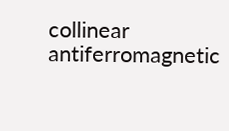collinear antiferromagnetic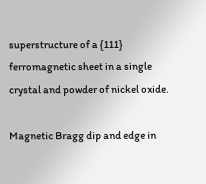superstructure of a {111} ferromagnetic sheet in a single crystal and powder of nickel oxide.

Magnetic Bragg dip and edge in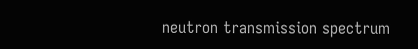neutron transmission spectrum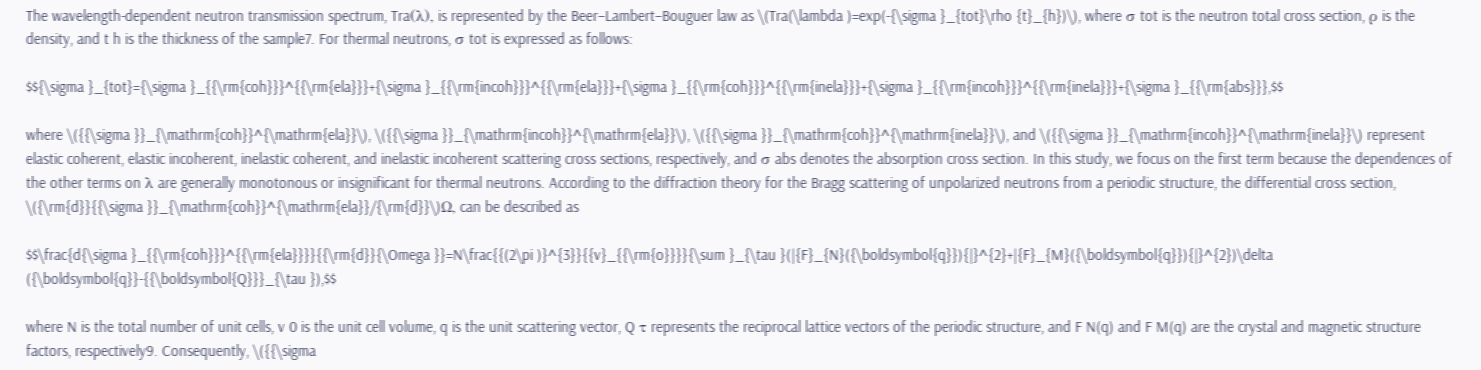The wavelength-dependent neutron transmission spectrum, Tra(λ), is represented by the Beer–Lambert–Bouguer law as \(Tra(\lambda )=exp(-{\sigma }_{tot}\rho {t}_{h})\), where σ tot is the neutron total cross section, ρ is the density, and t h is the thickness of the sample7. For thermal neutrons, σ tot is expressed as follows:

$${\sigma }_{tot}={\sigma }_{{\rm{coh}}}^{{\rm{ela}}}+{\sigma }_{{\rm{incoh}}}^{{\rm{ela}}}+{\sigma }_{{\rm{coh}}}^{{\rm{inela}}}+{\sigma }_{{\rm{incoh}}}^{{\rm{inela}}}+{\sigma }_{{\rm{abs}}},$$

where \({{\sigma }}_{\mathrm{coh}}^{\mathrm{ela}}\), \({{\sigma }}_{\mathrm{incoh}}^{\mathrm{ela}}\), \({{\sigma }}_{\mathrm{coh}}^{\mathrm{inela}}\), and \({{\sigma }}_{\mathrm{incoh}}^{\mathrm{inela}}\) represent elastic coherent, elastic incoherent, inelastic coherent, and inelastic incoherent scattering cross sections, respectively, and σ abs denotes the absorption cross section. In this study, we focus on the first term because the dependences of the other terms on λ are generally monotonous or insignificant for thermal neutrons. According to the diffraction theory for the Bragg scattering of unpolarized neutrons from a periodic structure, the differential cross section, \({\rm{d}}{{\sigma }}_{\mathrm{coh}}^{\mathrm{ela}}/{\rm{d}}\)Ω, can be described as

$$\frac{d{\sigma }_{{\rm{coh}}}^{{\rm{ela}}}}{{\rm{d}}{\Omega }}=N\frac{{(2\pi )}^{3}}{{v}_{{\rm{o}}}}{\sum }_{\tau }(|{F}_{N}({\boldsymbol{q}}){|}^{2}+|{F}_{M}({\boldsymbol{q}}){|}^{2})\delta ({\boldsymbol{q}}-{{\boldsymbol{Q}}}_{\tau }),$$

where N is the total number of unit cells, v 0 is the unit cell volume, q is the unit scattering vector, Q τ represents the reciprocal lattice vectors of the periodic structure, and F N(q) and F M(q) are the crystal and magnetic structure factors, respectively9. Consequently, \({{\sigma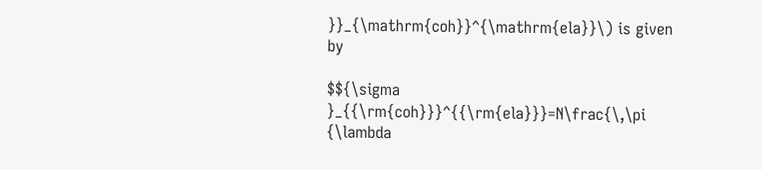}}_{\mathrm{coh}}^{\mathrm{ela}}\) is given by

$${\sigma }_{{\rm{coh}}}^{{\rm{ela}}}=N\frac{\,\pi {\lambda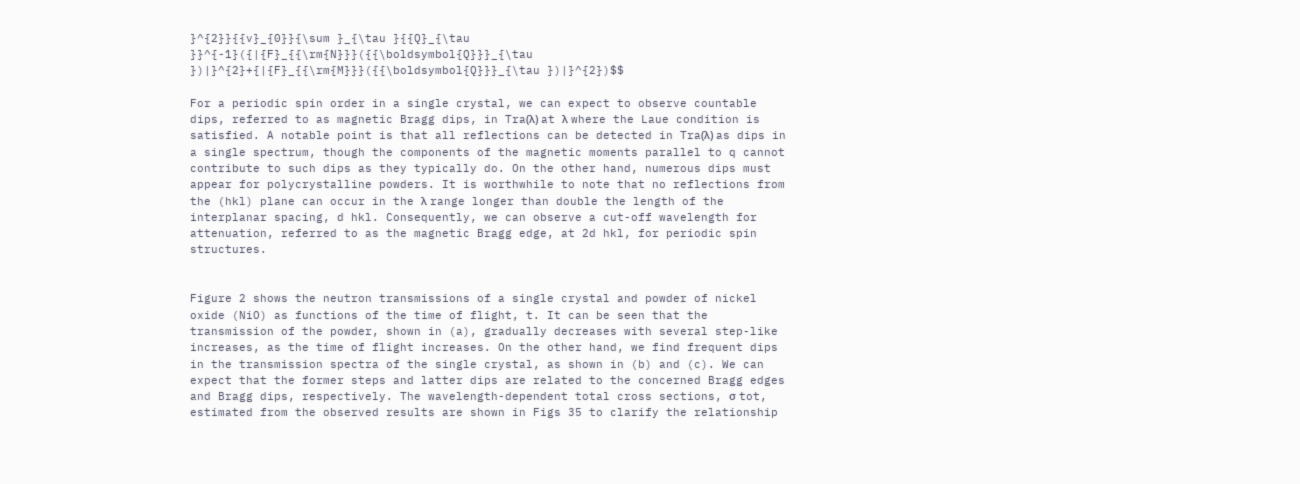}^{2}}{{v}_{0}}{\sum }_{\tau }{{Q}_{\tau }}^{-1}({|{F}_{{\rm{N}}}({{\boldsymbol{Q}}}_{\tau })|}^{2}+{|{F}_{{\rm{M}}}({{\boldsymbol{Q}}}_{\tau })|}^{2})$$

For a periodic spin order in a single crystal, we can expect to observe countable dips, referred to as magnetic Bragg dips, in Tra(λ) at λ where the Laue condition is satisfied. A notable point is that all reflections can be detected in Tra(λ) as dips in a single spectrum, though the components of the magnetic moments parallel to q cannot contribute to such dips as they typically do. On the other hand, numerous dips must appear for polycrystalline powders. It is worthwhile to note that no reflections from the (hkl) plane can occur in the λ range longer than double the length of the interplanar spacing, d hkl. Consequently, we can observe a cut-off wavelength for attenuation, referred to as the magnetic Bragg edge, at 2d hkl, for periodic spin structures.


Figure 2 shows the neutron transmissions of a single crystal and powder of nickel oxide (NiO) as functions of the time of flight, t. It can be seen that the transmission of the powder, shown in (a), gradually decreases with several step-like increases, as the time of flight increases. On the other hand, we find frequent dips in the transmission spectra of the single crystal, as shown in (b) and (c). We can expect that the former steps and latter dips are related to the concerned Bragg edges and Bragg dips, respectively. The wavelength-dependent total cross sections, σ tot, estimated from the observed results are shown in Figs 35 to clarify the relationship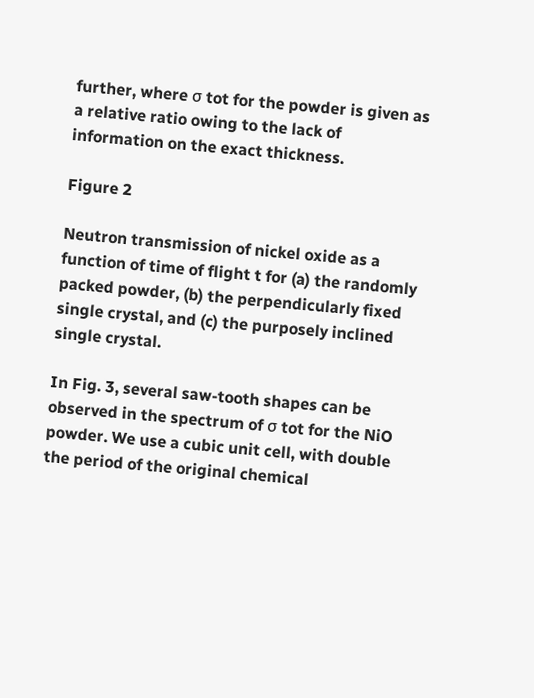further, where σ tot for the powder is given as a relative ratio owing to the lack of information on the exact thickness.

Figure 2

Neutron transmission of nickel oxide as a function of time of flight t for (a) the randomly packed powder, (b) the perpendicularly fixed single crystal, and (c) the purposely inclined single crystal.

In Fig. 3, several saw-tooth shapes can be observed in the spectrum of σ tot for the NiO powder. We use a cubic unit cell, with double the period of the original chemical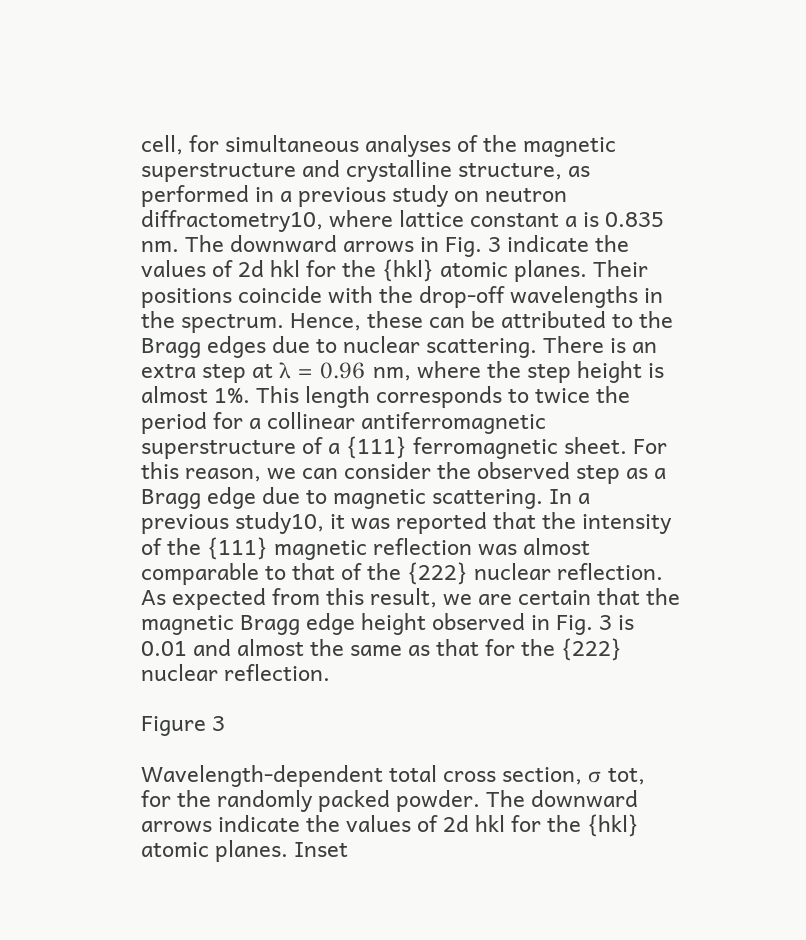cell, for simultaneous analyses of the magnetic superstructure and crystalline structure, as performed in a previous study on neutron diffractometry10, where lattice constant a is 0.835 nm. The downward arrows in Fig. 3 indicate the values of 2d hkl for the {hkl} atomic planes. Their positions coincide with the drop-off wavelengths in the spectrum. Hence, these can be attributed to the Bragg edges due to nuclear scattering. There is an extra step at λ = 0.96 nm, where the step height is almost 1%. This length corresponds to twice the period for a collinear antiferromagnetic superstructure of a {111} ferromagnetic sheet. For this reason, we can consider the observed step as a Bragg edge due to magnetic scattering. In a previous study10, it was reported that the intensity of the {111} magnetic reflection was almost comparable to that of the {222} nuclear reflection. As expected from this result, we are certain that the magnetic Bragg edge height observed in Fig. 3 is 0.01 and almost the same as that for the {222} nuclear reflection.

Figure 3

Wavelength-dependent total cross section, σ tot, for the randomly packed powder. The downward arrows indicate the values of 2d hkl for the {hkl} atomic planes. Inset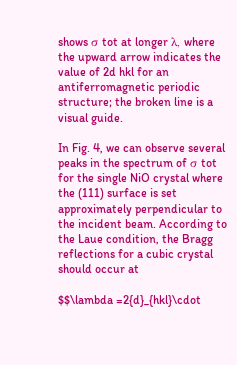shows σ tot at longer λ, where the upward arrow indicates the value of 2d hkl for an antiferromagnetic periodic structure; the broken line is a visual guide.

In Fig. 4, we can observe several peaks in the spectrum of σ tot for the single NiO crystal where the (111) surface is set approximately perpendicular to the incident beam. According to the Laue condition, the Bragg reflections for a cubic crystal should occur at

$$\lambda =2{d}_{hkl}\cdot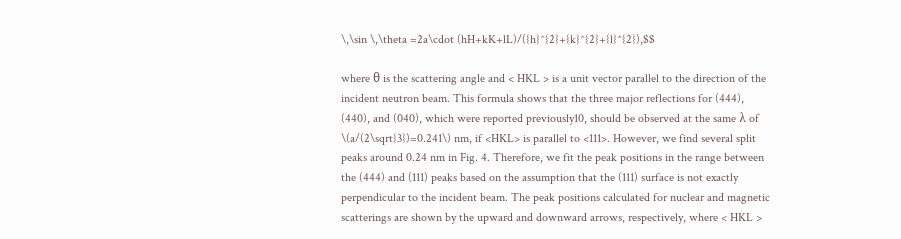\,\sin \,\theta =2a\cdot (hH+kK+lL)/({h}^{2}+{k}^{2}+{l}^{2}),$$

where θ is the scattering angle and < HKL > is a unit vector parallel to the direction of the incident neutron beam. This formula shows that the three major reflections for (444), (440), and (040), which were reported previously10, should be observed at the same λ of \(a/(2\sqrt{3})=0.241\) nm, if <HKL> is parallel to <111>. However, we find several split peaks around 0.24 nm in Fig. 4. Therefore, we fit the peak positions in the range between the (444) and (111) peaks based on the assumption that the (111) surface is not exactly perpendicular to the incident beam. The peak positions calculated for nuclear and magnetic scatterings are shown by the upward and downward arrows, respectively, where < HKL >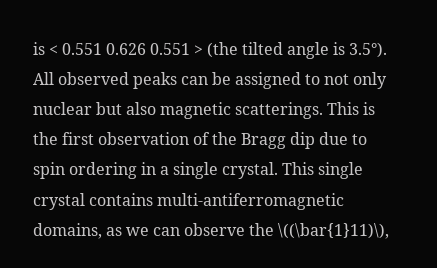is < 0.551 0.626 0.551 > (the tilted angle is 3.5°). All observed peaks can be assigned to not only nuclear but also magnetic scatterings. This is the first observation of the Bragg dip due to spin ordering in a single crystal. This single crystal contains multi-antiferromagnetic domains, as we can observe the \((\bar{1}11)\),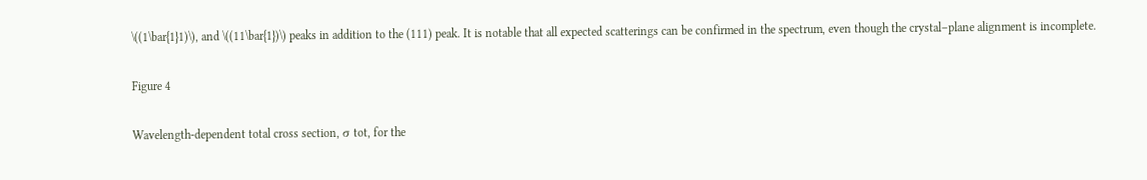\((1\bar{1}1)\), and \((11\bar{1})\) peaks in addition to the (111) peak. It is notable that all expected scatterings can be confirmed in the spectrum, even though the crystal–plane alignment is incomplete.

Figure 4

Wavelength-dependent total cross section, σ tot, for the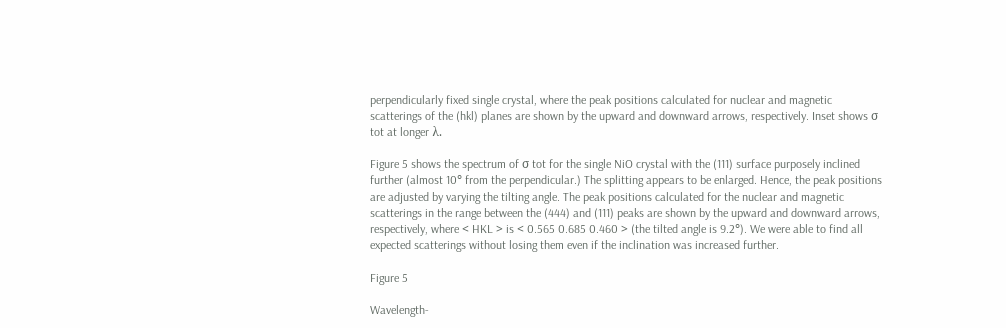perpendicularly fixed single crystal, where the peak positions calculated for nuclear and magnetic scatterings of the (hkl) planes are shown by the upward and downward arrows, respectively. Inset shows σ tot at longer λ.

Figure 5 shows the spectrum of σ tot for the single NiO crystal with the (111) surface purposely inclined further (almost 10° from the perpendicular.) The splitting appears to be enlarged. Hence, the peak positions are adjusted by varying the tilting angle. The peak positions calculated for the nuclear and magnetic scatterings in the range between the (444) and (111) peaks are shown by the upward and downward arrows, respectively, where < HKL > is < 0.565 0.685 0.460 > (the tilted angle is 9.2°). We were able to find all expected scatterings without losing them even if the inclination was increased further.

Figure 5

Wavelength-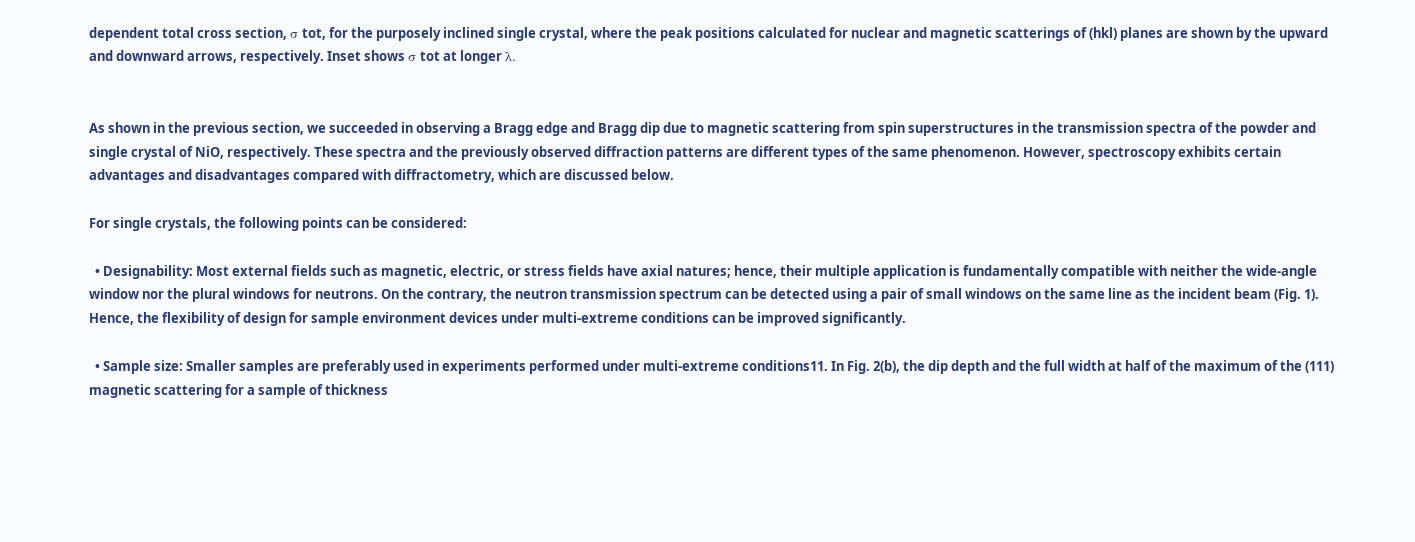dependent total cross section, σ tot, for the purposely inclined single crystal, where the peak positions calculated for nuclear and magnetic scatterings of (hkl) planes are shown by the upward and downward arrows, respectively. Inset shows σ tot at longer λ.


As shown in the previous section, we succeeded in observing a Bragg edge and Bragg dip due to magnetic scattering from spin superstructures in the transmission spectra of the powder and single crystal of NiO, respectively. These spectra and the previously observed diffraction patterns are different types of the same phenomenon. However, spectroscopy exhibits certain advantages and disadvantages compared with diffractometry, which are discussed below.

For single crystals, the following points can be considered:

  • Designability: Most external fields such as magnetic, electric, or stress fields have axial natures; hence, their multiple application is fundamentally compatible with neither the wide-angle window nor the plural windows for neutrons. On the contrary, the neutron transmission spectrum can be detected using a pair of small windows on the same line as the incident beam (Fig. 1). Hence, the flexibility of design for sample environment devices under multi-extreme conditions can be improved significantly.

  • Sample size: Smaller samples are preferably used in experiments performed under multi-extreme conditions11. In Fig. 2(b), the dip depth and the full width at half of the maximum of the (111) magnetic scattering for a sample of thickness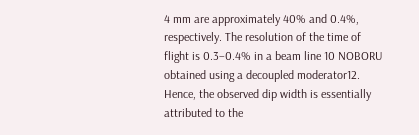4 mm are approximately 40% and 0.4%, respectively. The resolution of the time of flight is 0.3–0.4% in a beam line 10 NOBORU obtained using a decoupled moderator12. Hence, the observed dip width is essentially attributed to the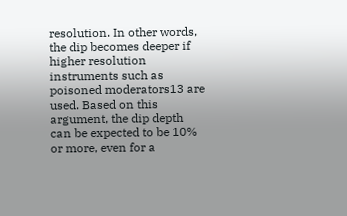resolution. In other words, the dip becomes deeper if higher resolution instruments such as poisoned moderators13 are used. Based on this argument, the dip depth can be expected to be 10% or more, even for a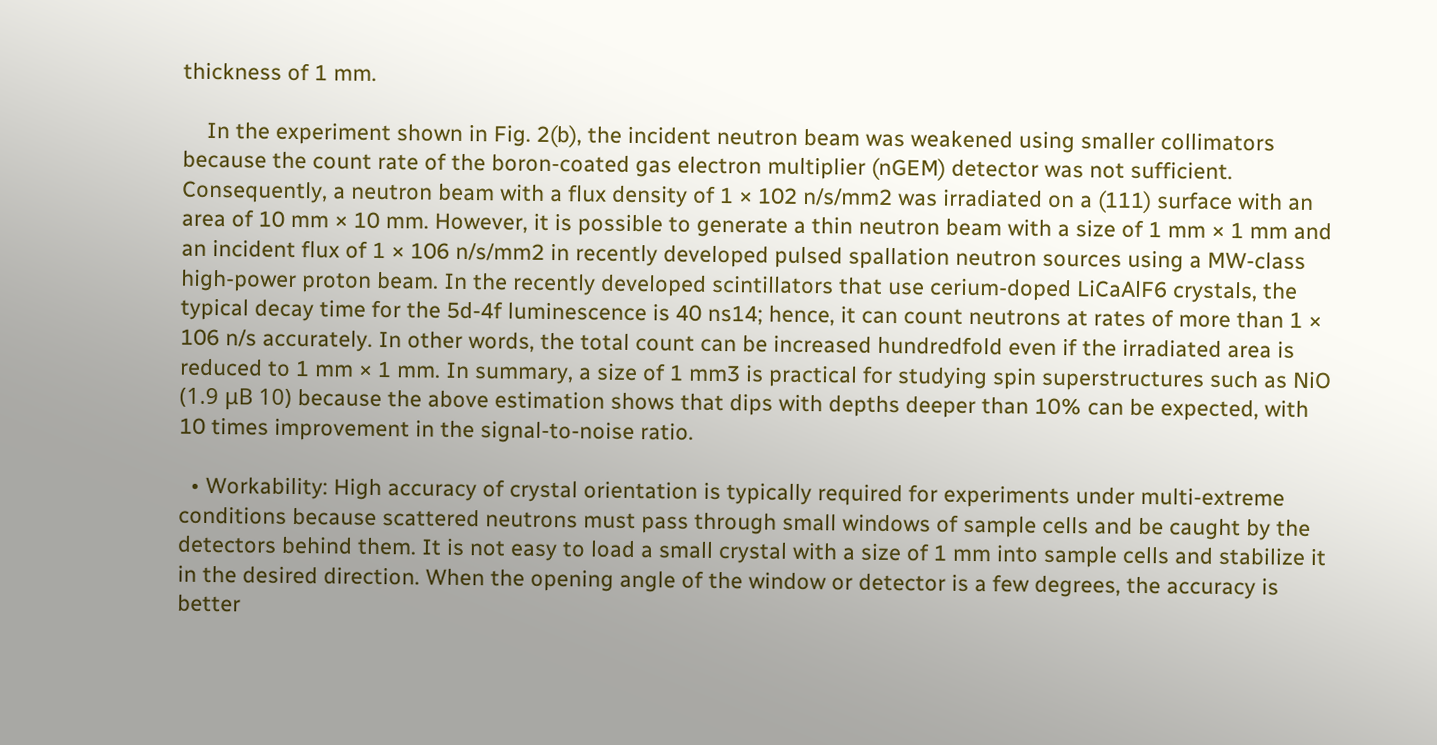thickness of 1 mm.

    In the experiment shown in Fig. 2(b), the incident neutron beam was weakened using smaller collimators because the count rate of the boron-coated gas electron multiplier (nGEM) detector was not sufficient. Consequently, a neutron beam with a flux density of 1 × 102 n/s/mm2 was irradiated on a (111) surface with an area of 10 mm × 10 mm. However, it is possible to generate a thin neutron beam with a size of 1 mm × 1 mm and an incident flux of 1 × 106 n/s/mm2 in recently developed pulsed spallation neutron sources using a MW-class high-power proton beam. In the recently developed scintillators that use cerium-doped LiCaAlF6 crystals, the typical decay time for the 5d-4f luminescence is 40 ns14; hence, it can count neutrons at rates of more than 1 × 106 n/s accurately. In other words, the total count can be increased hundredfold even if the irradiated area is reduced to 1 mm × 1 mm. In summary, a size of 1 mm3 is practical for studying spin superstructures such as NiO (1.9 μB 10) because the above estimation shows that dips with depths deeper than 10% can be expected, with 10 times improvement in the signal-to-noise ratio.

  • Workability: High accuracy of crystal orientation is typically required for experiments under multi-extreme conditions because scattered neutrons must pass through small windows of sample cells and be caught by the detectors behind them. It is not easy to load a small crystal with a size of 1 mm into sample cells and stabilize it in the desired direction. When the opening angle of the window or detector is a few degrees, the accuracy is better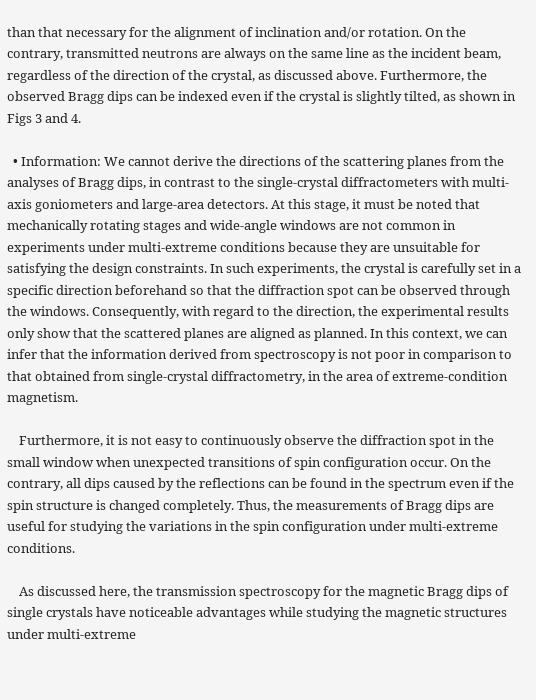than that necessary for the alignment of inclination and/or rotation. On the contrary, transmitted neutrons are always on the same line as the incident beam, regardless of the direction of the crystal, as discussed above. Furthermore, the observed Bragg dips can be indexed even if the crystal is slightly tilted, as shown in Figs 3 and 4.

  • Information: We cannot derive the directions of the scattering planes from the analyses of Bragg dips, in contrast to the single-crystal diffractometers with multi-axis goniometers and large-area detectors. At this stage, it must be noted that mechanically rotating stages and wide-angle windows are not common in experiments under multi-extreme conditions because they are unsuitable for satisfying the design constraints. In such experiments, the crystal is carefully set in a specific direction beforehand so that the diffraction spot can be observed through the windows. Consequently, with regard to the direction, the experimental results only show that the scattered planes are aligned as planned. In this context, we can infer that the information derived from spectroscopy is not poor in comparison to that obtained from single-crystal diffractometry, in the area of extreme-condition magnetism.

    Furthermore, it is not easy to continuously observe the diffraction spot in the small window when unexpected transitions of spin configuration occur. On the contrary, all dips caused by the reflections can be found in the spectrum even if the spin structure is changed completely. Thus, the measurements of Bragg dips are useful for studying the variations in the spin configuration under multi-extreme conditions.

    As discussed here, the transmission spectroscopy for the magnetic Bragg dips of single crystals have noticeable advantages while studying the magnetic structures under multi-extreme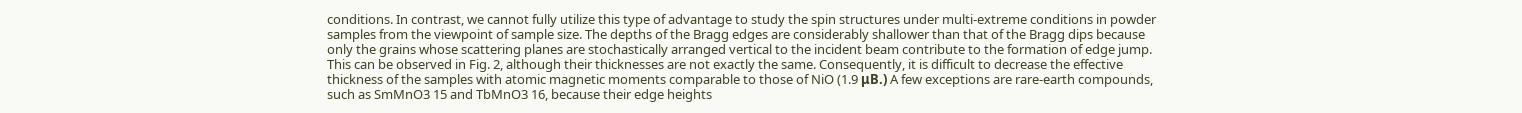conditions. In contrast, we cannot fully utilize this type of advantage to study the spin structures under multi-extreme conditions in powder samples from the viewpoint of sample size. The depths of the Bragg edges are considerably shallower than that of the Bragg dips because only the grains whose scattering planes are stochastically arranged vertical to the incident beam contribute to the formation of edge jump. This can be observed in Fig. 2, although their thicknesses are not exactly the same. Consequently, it is difficult to decrease the effective thickness of the samples with atomic magnetic moments comparable to those of NiO (1.9 μB.) A few exceptions are rare-earth compounds, such as SmMnO3 15 and TbMnO3 16, because their edge heights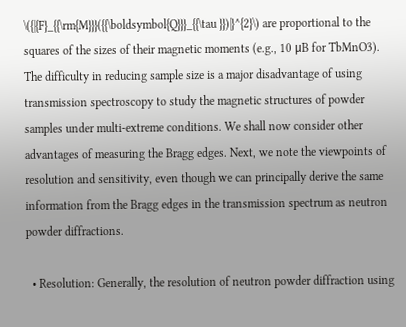\({|{F}_{{\rm{M}}}({{\boldsymbol{Q}}}_{{\tau }})|}^{2}\) are proportional to the squares of the sizes of their magnetic moments (e.g., 10 μB for TbMnO3). The difficulty in reducing sample size is a major disadvantage of using transmission spectroscopy to study the magnetic structures of powder samples under multi-extreme conditions. We shall now consider other advantages of measuring the Bragg edges. Next, we note the viewpoints of resolution and sensitivity, even though we can principally derive the same information from the Bragg edges in the transmission spectrum as neutron powder diffractions.

  • Resolution: Generally, the resolution of neutron powder diffraction using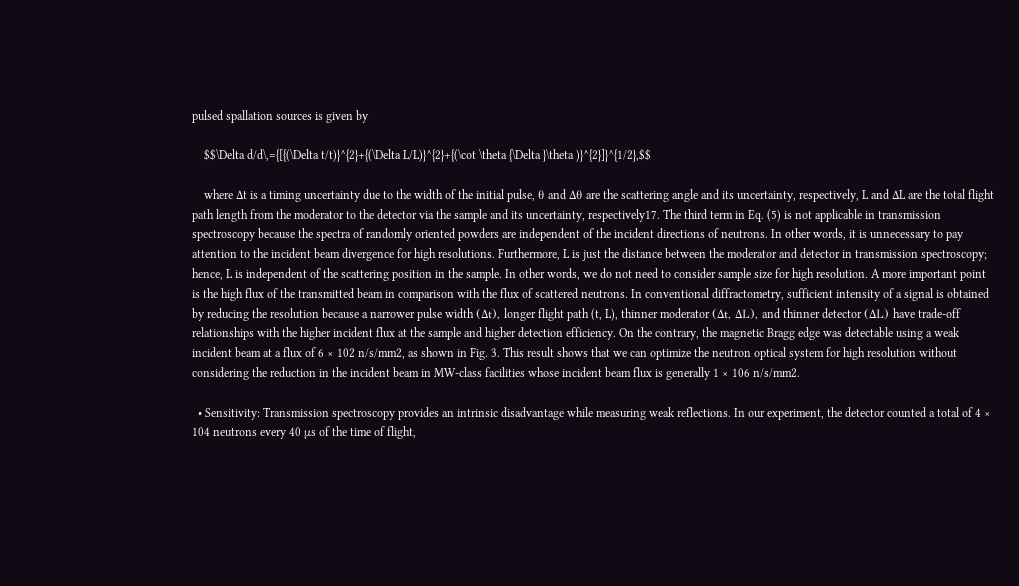pulsed spallation sources is given by

    $$\Delta d/d\,={[{(\Delta t/t)}^{2}+{(\Delta L/L)}^{2}+{(\cot \theta {\Delta }\theta )}^{2}]}^{1/2},$$

    where Δt is a timing uncertainty due to the width of the initial pulse, θ and Δθ are the scattering angle and its uncertainty, respectively, L and ΔL are the total flight path length from the moderator to the detector via the sample and its uncertainty, respectively17. The third term in Eq. (5) is not applicable in transmission spectroscopy because the spectra of randomly oriented powders are independent of the incident directions of neutrons. In other words, it is unnecessary to pay attention to the incident beam divergence for high resolutions. Furthermore, L is just the distance between the moderator and detector in transmission spectroscopy; hence, L is independent of the scattering position in the sample. In other words, we do not need to consider sample size for high resolution. A more important point is the high flux of the transmitted beam in comparison with the flux of scattered neutrons. In conventional diffractometry, sufficient intensity of a signal is obtained by reducing the resolution because a narrower pulse width (Δt), longer flight path (t, L), thinner moderator (Δt, ΔL), and thinner detector (ΔL) have trade-off relationships with the higher incident flux at the sample and higher detection efficiency. On the contrary, the magnetic Bragg edge was detectable using a weak incident beam at a flux of 6 × 102 n/s/mm2, as shown in Fig. 3. This result shows that we can optimize the neutron optical system for high resolution without considering the reduction in the incident beam in MW-class facilities whose incident beam flux is generally 1 × 106 n/s/mm2.

  • Sensitivity: Transmission spectroscopy provides an intrinsic disadvantage while measuring weak reflections. In our experiment, the detector counted a total of 4 × 104 neutrons every 40 μs of the time of flight,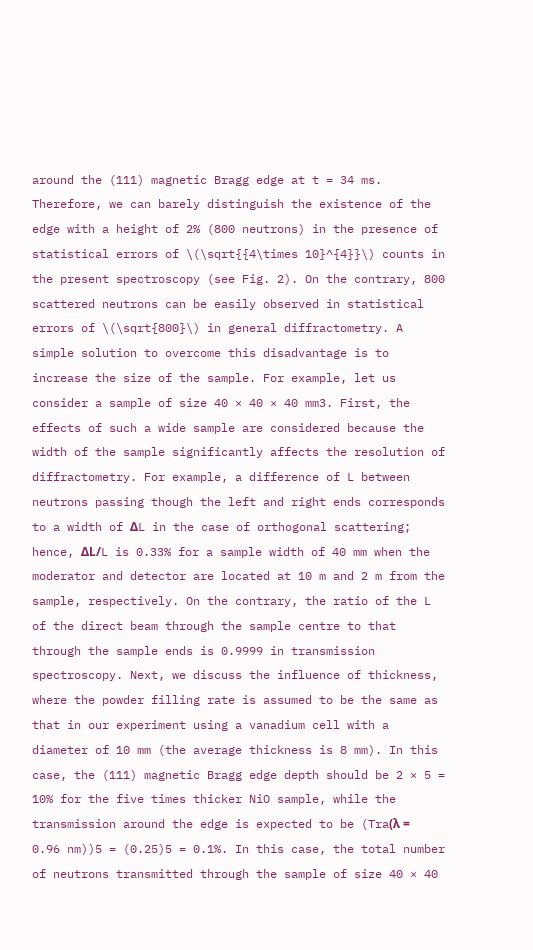around the (111) magnetic Bragg edge at t = 34 ms. Therefore, we can barely distinguish the existence of the edge with a height of 2% (800 neutrons) in the presence of statistical errors of \(\sqrt{{4\times 10}^{4}}\) counts in the present spectroscopy (see Fig. 2). On the contrary, 800 scattered neutrons can be easily observed in statistical errors of \(\sqrt{800}\) in general diffractometry. A simple solution to overcome this disadvantage is to increase the size of the sample. For example, let us consider a sample of size 40 × 40 × 40 mm3. First, the effects of such a wide sample are considered because the width of the sample significantly affects the resolution of diffractometry. For example, a difference of L between neutrons passing though the left and right ends corresponds to a width of ΔL in the case of orthogonal scattering; hence, ΔL/L is 0.33% for a sample width of 40 mm when the moderator and detector are located at 10 m and 2 m from the sample, respectively. On the contrary, the ratio of the L of the direct beam through the sample centre to that through the sample ends is 0.9999 in transmission spectroscopy. Next, we discuss the influence of thickness, where the powder filling rate is assumed to be the same as that in our experiment using a vanadium cell with a diameter of 10 mm (the average thickness is 8 mm). In this case, the (111) magnetic Bragg edge depth should be 2 × 5 = 10% for the five times thicker NiO sample, while the transmission around the edge is expected to be (Tra(λ = 0.96 nm))5 = (0.25)5 = 0.1%. In this case, the total number of neutrons transmitted through the sample of size 40 × 40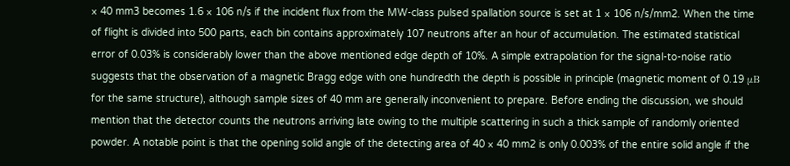× 40 mm3 becomes 1.6 × 106 n/s if the incident flux from the MW-class pulsed spallation source is set at 1 × 106 n/s/mm2. When the time of flight is divided into 500 parts, each bin contains approximately 107 neutrons after an hour of accumulation. The estimated statistical error of 0.03% is considerably lower than the above mentioned edge depth of 10%. A simple extrapolation for the signal-to-noise ratio suggests that the observation of a magnetic Bragg edge with one hundredth the depth is possible in principle (magnetic moment of 0.19 μB for the same structure), although sample sizes of 40 mm are generally inconvenient to prepare. Before ending the discussion, we should mention that the detector counts the neutrons arriving late owing to the multiple scattering in such a thick sample of randomly oriented powder. A notable point is that the opening solid angle of the detecting area of 40 × 40 mm2 is only 0.003% of the entire solid angle if the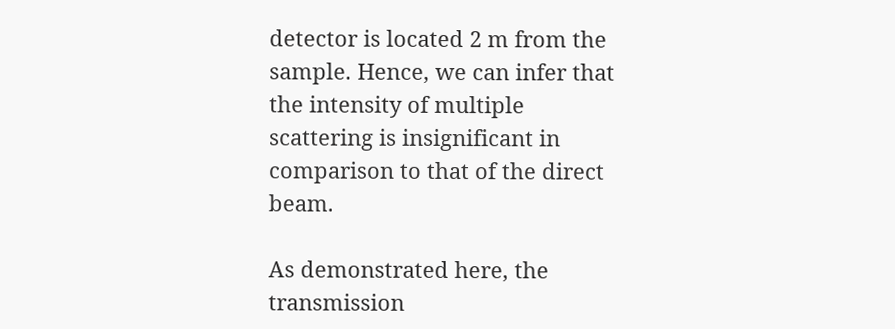detector is located 2 m from the sample. Hence, we can infer that the intensity of multiple scattering is insignificant in comparison to that of the direct beam.

As demonstrated here, the transmission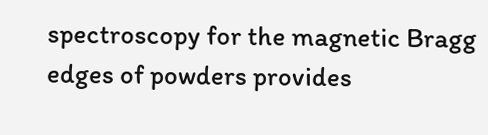spectroscopy for the magnetic Bragg edges of powders provides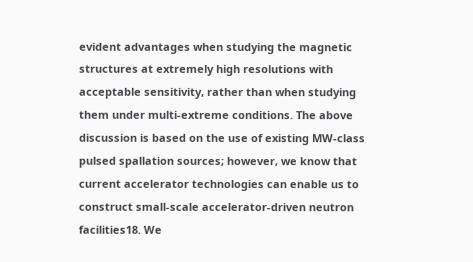evident advantages when studying the magnetic structures at extremely high resolutions with acceptable sensitivity, rather than when studying them under multi-extreme conditions. The above discussion is based on the use of existing MW-class pulsed spallation sources; however, we know that current accelerator technologies can enable us to construct small-scale accelerator-driven neutron facilities18. We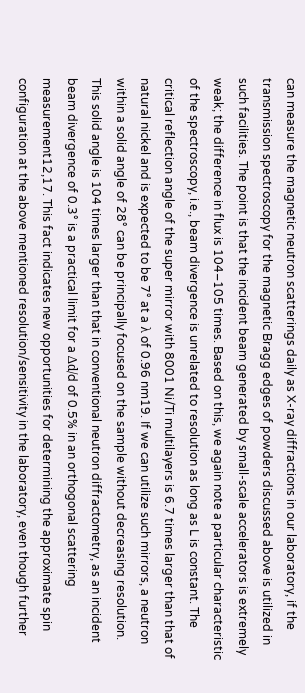can measure the magnetic neutron scatterings daily as X-ray diffractions in our laboratory, if the transmission spectroscopy for the magnetic Bragg edges of powders discussed above is utilized in such facilities. The point is that the incident beam generated by small-scale accelerators is extremely weak; the difference in flux is 104–105 times. Based on this, we again note a particular characteristic of the spectroscopy, i.e., beam divergence is unrelated to resolution as long as L is constant. The critical reflection angle of the super mirror with 8001 Ni/Ti multilayers is 6.7 times larger than that of natural nickel and is expected to be 7° at a λ of 0.96 nm19. If we can utilize such mirrors, a neutron within a solid angle of 28° can be principally focused on the sample without decreasing resolution. This solid angle is 104 times larger than that in conventional neutron diffractometry, as an incident beam divergence of 0.3° is a practical limit for a Δd/d of 0.5% in an orthogonal scattering measurement12,17. This fact indicates new opportunities for determining the approximate spin configuration at the above mentioned resolution/sensitivity in the laboratory, even though further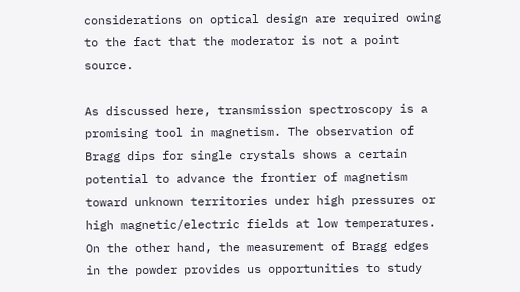considerations on optical design are required owing to the fact that the moderator is not a point source.

As discussed here, transmission spectroscopy is a promising tool in magnetism. The observation of Bragg dips for single crystals shows a certain potential to advance the frontier of magnetism toward unknown territories under high pressures or high magnetic/electric fields at low temperatures. On the other hand, the measurement of Bragg edges in the powder provides us opportunities to study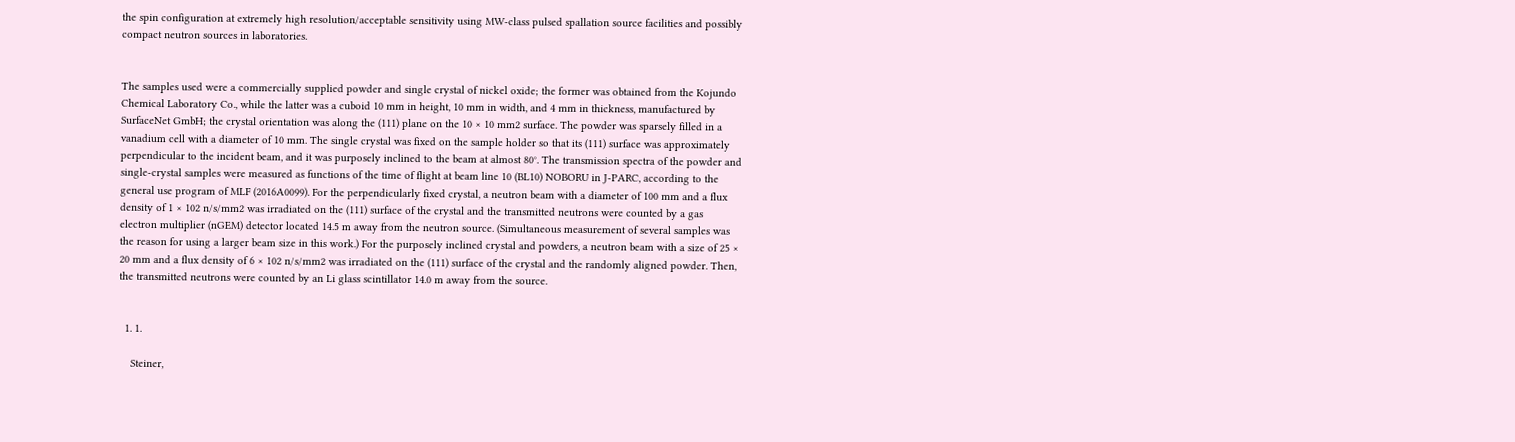the spin configuration at extremely high resolution/acceptable sensitivity using MW-class pulsed spallation source facilities and possibly compact neutron sources in laboratories.


The samples used were a commercially supplied powder and single crystal of nickel oxide; the former was obtained from the Kojundo Chemical Laboratory Co., while the latter was a cuboid 10 mm in height, 10 mm in width, and 4 mm in thickness, manufactured by SurfaceNet GmbH; the crystal orientation was along the (111) plane on the 10 × 10 mm2 surface. The powder was sparsely filled in a vanadium cell with a diameter of 10 mm. The single crystal was fixed on the sample holder so that its (111) surface was approximately perpendicular to the incident beam, and it was purposely inclined to the beam at almost 80°. The transmission spectra of the powder and single-crystal samples were measured as functions of the time of flight at beam line 10 (BL10) NOBORU in J-PARC, according to the general use program of MLF (2016A0099). For the perpendicularly fixed crystal, a neutron beam with a diameter of 100 mm and a flux density of 1 × 102 n/s/mm2 was irradiated on the (111) surface of the crystal and the transmitted neutrons were counted by a gas electron multiplier (nGEM) detector located 14.5 m away from the neutron source. (Simultaneous measurement of several samples was the reason for using a larger beam size in this work.) For the purposely inclined crystal and powders, a neutron beam with a size of 25 × 20 mm and a flux density of 6 × 102 n/s/mm2 was irradiated on the (111) surface of the crystal and the randomly aligned powder. Then, the transmitted neutrons were counted by an Li glass scintillator 14.0 m away from the source.


  1. 1.

    Steiner,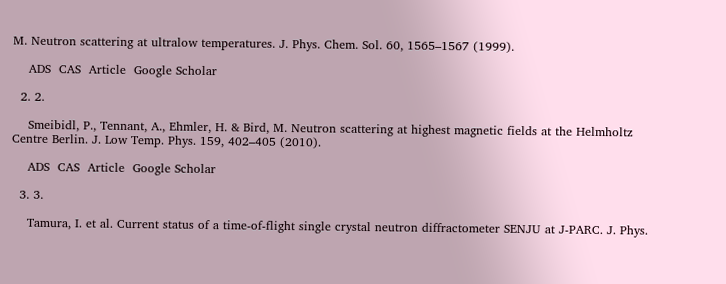M. Neutron scattering at ultralow temperatures. J. Phys. Chem. Sol. 60, 1565–1567 (1999).

    ADS  CAS  Article  Google Scholar

  2. 2.

    Smeibidl, P., Tennant, A., Ehmler, H. & Bird, M. Neutron scattering at highest magnetic fields at the Helmholtz Centre Berlin. J. Low Temp. Phys. 159, 402–405 (2010).

    ADS  CAS  Article  Google Scholar

  3. 3.

    Tamura, I. et al. Current status of a time-of-flight single crystal neutron diffractometer SENJU at J-PARC. J. Phys.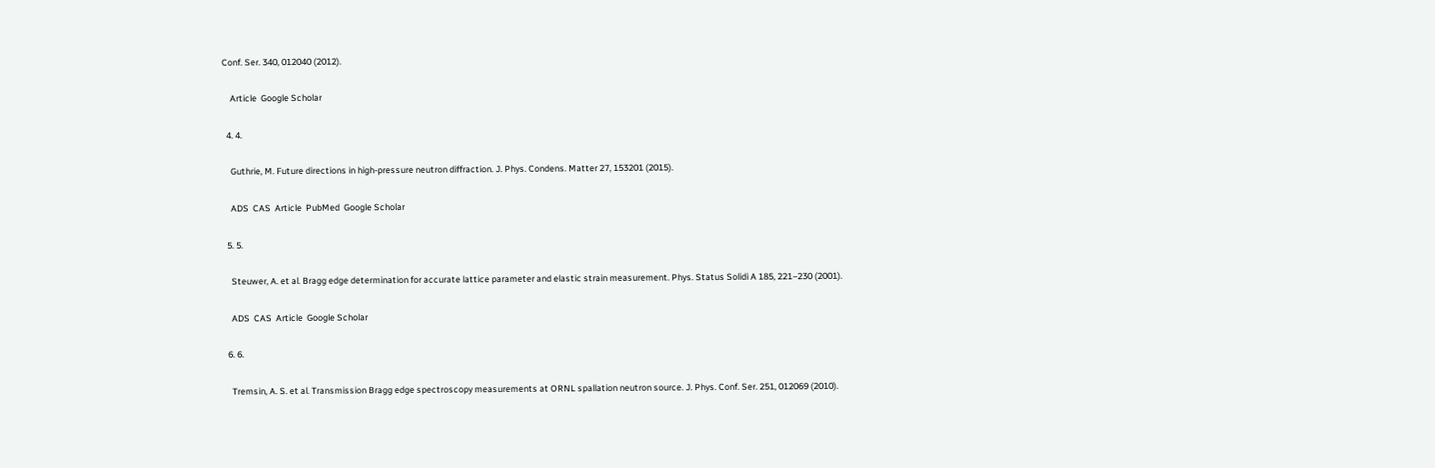Conf. Ser. 340, 012040 (2012).

    Article  Google Scholar

  4. 4.

    Guthrie, M. Future directions in high-pressure neutron diffraction. J. Phys. Condens. Matter 27, 153201 (2015).

    ADS  CAS  Article  PubMed  Google Scholar

  5. 5.

    Steuwer, A. et al. Bragg edge determination for accurate lattice parameter and elastic strain measurement. Phys. Status Solidi A 185, 221–230 (2001).

    ADS  CAS  Article  Google Scholar

  6. 6.

    Tremsin, A. S. et al. Transmission Bragg edge spectroscopy measurements at ORNL spallation neutron source. J. Phys. Conf. Ser. 251, 012069 (2010).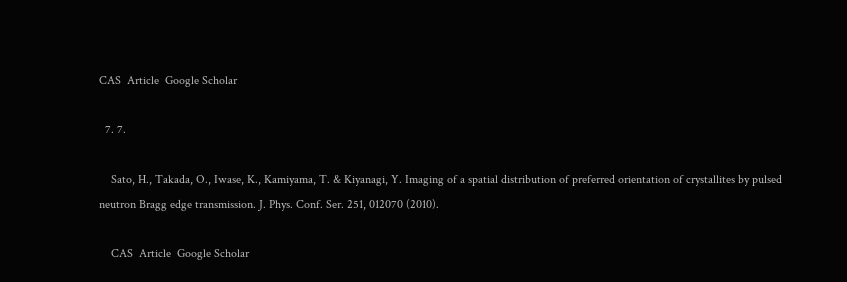CAS  Article  Google Scholar

  7. 7.

    Sato, H., Takada, O., Iwase, K., Kamiyama, T. & Kiyanagi, Y. Imaging of a spatial distribution of preferred orientation of crystallites by pulsed neutron Bragg edge transmission. J. Phys. Conf. Ser. 251, 012070 (2010).

    CAS  Article  Google Scholar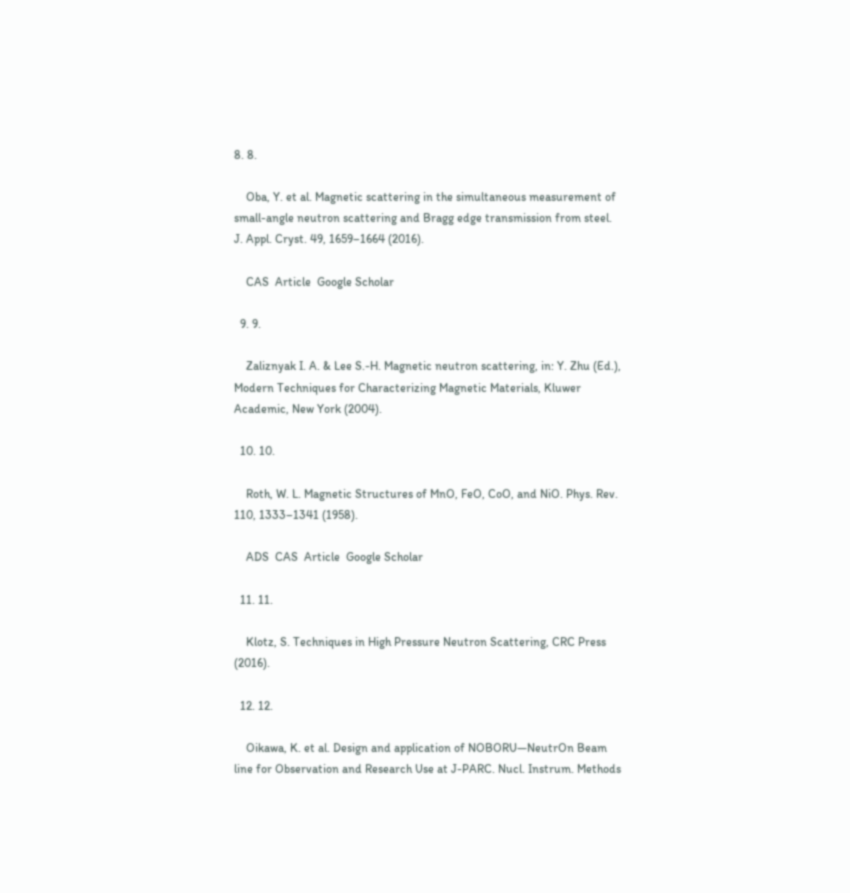8. 8.

    Oba, Y. et al. Magnetic scattering in the simultaneous measurement of small-angle neutron scattering and Bragg edge transmission from steel. J. Appl. Cryst. 49, 1659–1664 (2016).

    CAS  Article  Google Scholar

  9. 9.

    Zaliznyak I. A. & Lee S.-H. Magnetic neutron scattering, in: Y. Zhu (Ed.), Modern Techniques for Characterizing Magnetic Materials, Kluwer Academic, New York (2004).

  10. 10.

    Roth, W. L. Magnetic Structures of MnO, FeO, CoO, and NiO. Phys. Rev. 110, 1333–1341 (1958).

    ADS  CAS  Article  Google Scholar

  11. 11.

    Klotz, S. Techniques in High Pressure Neutron Scattering, CRC Press (2016).

  12. 12.

    Oikawa, K. et al. Design and application of NOBORU—NeutrOn Beam line for Observation and Research Use at J-PARC. Nucl. Instrum. Methods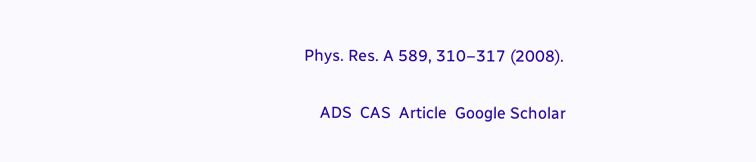Phys. Res. A 589, 310–317 (2008).

    ADS  CAS  Article  Google Scholar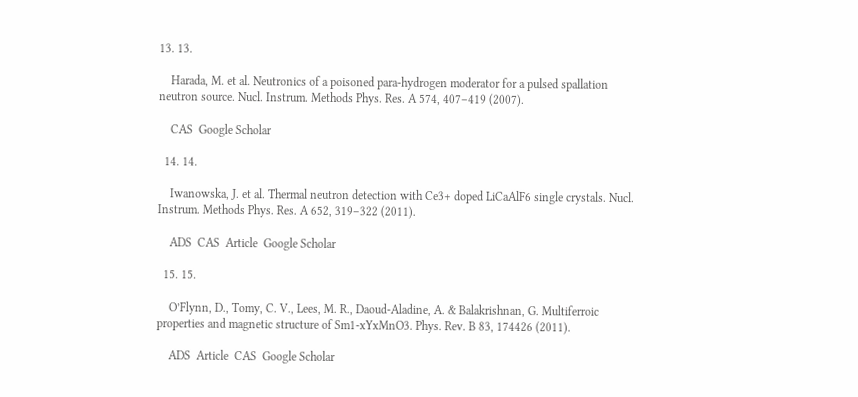13. 13.

    Harada, M. et al. Neutronics of a poisoned para-hydrogen moderator for a pulsed spallation neutron source. Nucl. Instrum. Methods Phys. Res. A 574, 407–419 (2007).

    CAS  Google Scholar

  14. 14.

    Iwanowska, J. et al. Thermal neutron detection with Ce3+ doped LiCaAlF6 single crystals. Nucl. Instrum. Methods Phys. Res. A 652, 319–322 (2011).

    ADS  CAS  Article  Google Scholar

  15. 15.

    O’Flynn, D., Tomy, C. V., Lees, M. R., Daoud-Aladine, A. & Balakrishnan, G. Multiferroic properties and magnetic structure of Sm1-xYxMnO3. Phys. Rev. B 83, 174426 (2011).

    ADS  Article  CAS  Google Scholar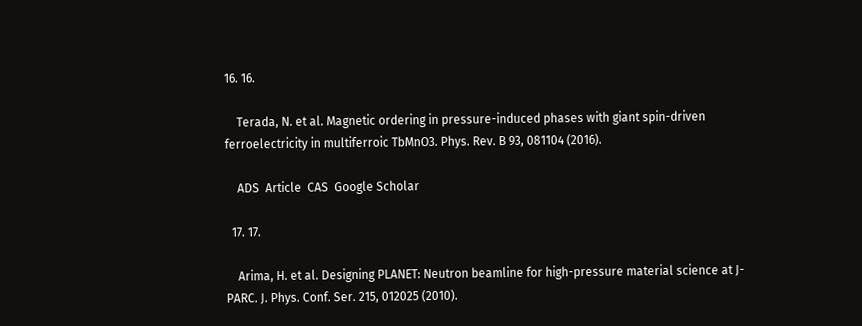16. 16.

    Terada, N. et al. Magnetic ordering in pressure-induced phases with giant spin-driven ferroelectricity in multiferroic TbMnO3. Phys. Rev. B 93, 081104 (2016).

    ADS  Article  CAS  Google Scholar

  17. 17.

    Arima, H. et al. Designing PLANET: Neutron beamline for high-pressure material science at J-PARC. J. Phys. Conf. Ser. 215, 012025 (2010).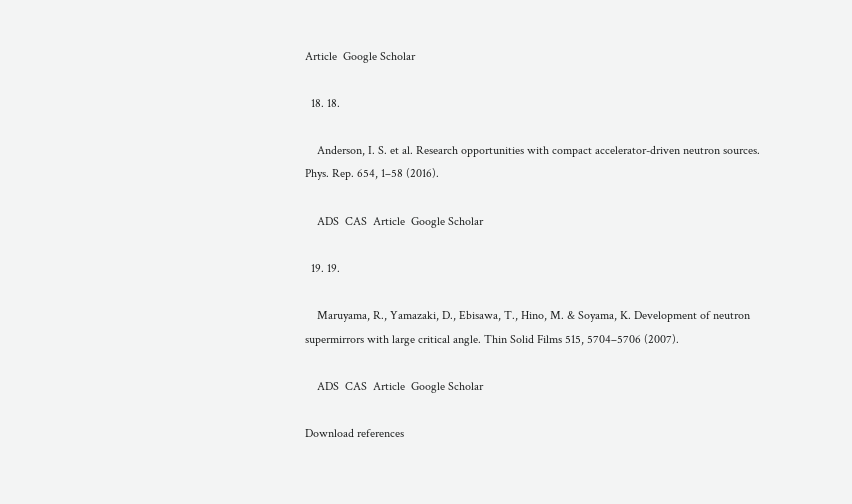Article  Google Scholar

  18. 18.

    Anderson, I. S. et al. Research opportunities with compact accelerator-driven neutron sources. Phys. Rep. 654, 1–58 (2016).

    ADS  CAS  Article  Google Scholar

  19. 19.

    Maruyama, R., Yamazaki, D., Ebisawa, T., Hino, M. & Soyama, K. Development of neutron supermirrors with large critical angle. Thin Solid Films 515, 5704–5706 (2007).

    ADS  CAS  Article  Google Scholar

Download references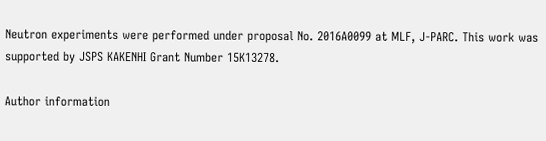Neutron experiments were performed under proposal No. 2016A0099 at MLF, J-PARC. This work was supported by JSPS KAKENHI Grant Number 15K13278.

Author information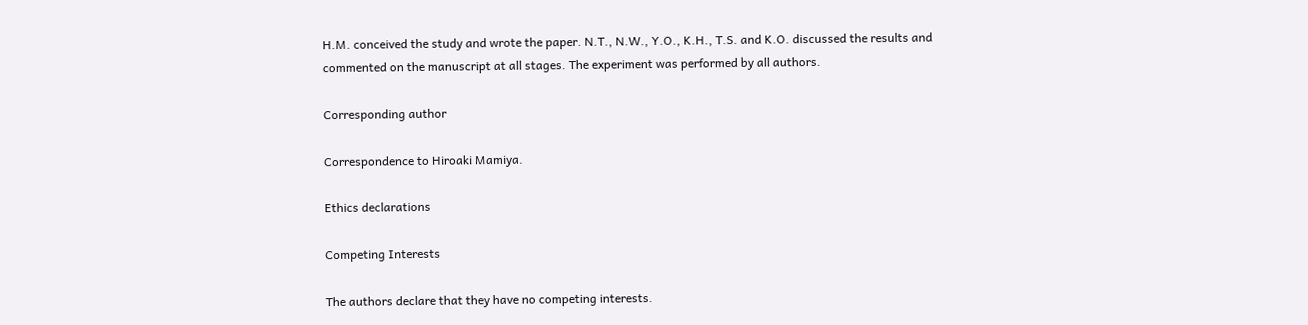H.M. conceived the study and wrote the paper. N.T., N.W., Y.O., K.H., T.S. and K.O. discussed the results and commented on the manuscript at all stages. The experiment was performed by all authors.

Corresponding author

Correspondence to Hiroaki Mamiya.

Ethics declarations

Competing Interests

The authors declare that they have no competing interests.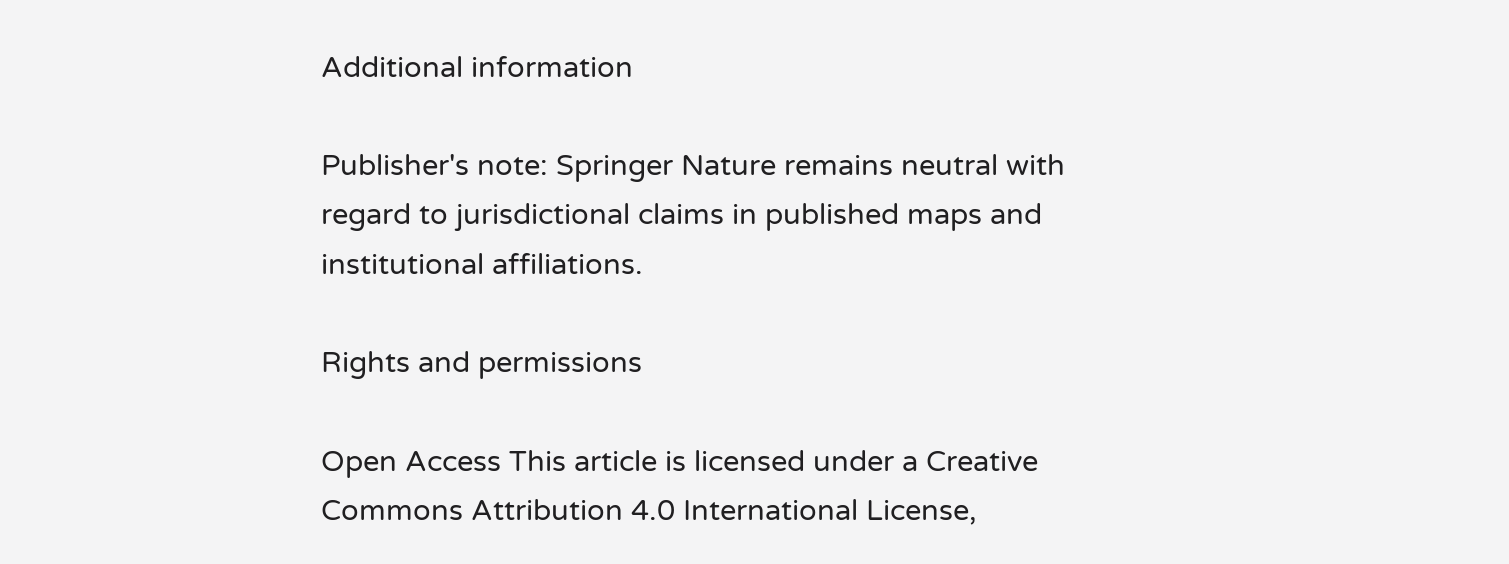Additional information

Publisher's note: Springer Nature remains neutral with regard to jurisdictional claims in published maps and institutional affiliations.

Rights and permissions

Open Access This article is licensed under a Creative Commons Attribution 4.0 International License,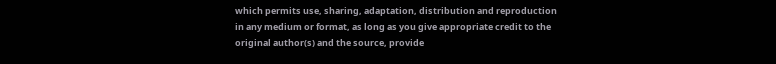which permits use, sharing, adaptation, distribution and reproduction in any medium or format, as long as you give appropriate credit to the original author(s) and the source, provide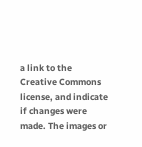a link to the Creative Commons license, and indicate if changes were made. The images or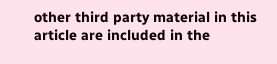other third party material in this article are included in the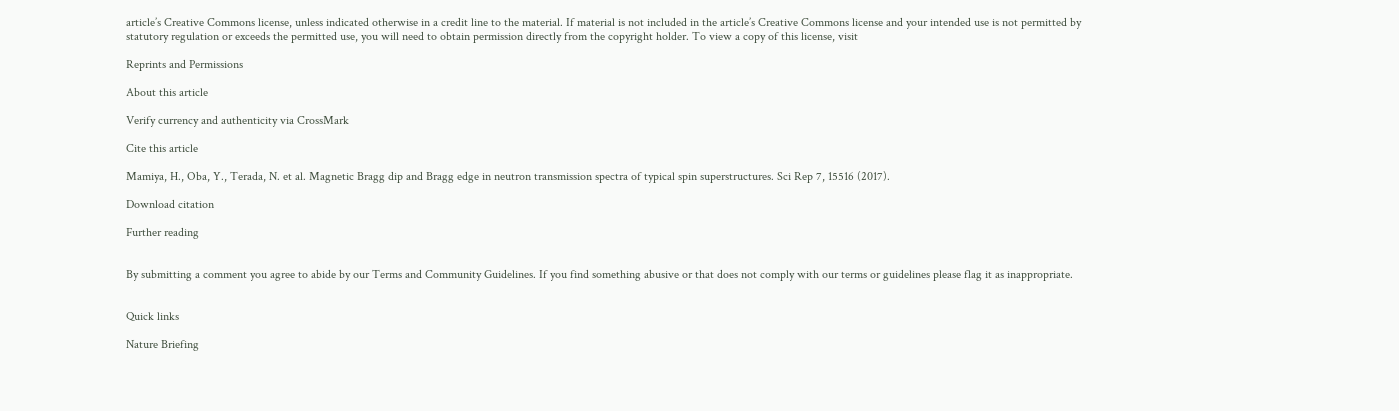article’s Creative Commons license, unless indicated otherwise in a credit line to the material. If material is not included in the article’s Creative Commons license and your intended use is not permitted by statutory regulation or exceeds the permitted use, you will need to obtain permission directly from the copyright holder. To view a copy of this license, visit

Reprints and Permissions

About this article

Verify currency and authenticity via CrossMark

Cite this article

Mamiya, H., Oba, Y., Terada, N. et al. Magnetic Bragg dip and Bragg edge in neutron transmission spectra of typical spin superstructures. Sci Rep 7, 15516 (2017).

Download citation

Further reading


By submitting a comment you agree to abide by our Terms and Community Guidelines. If you find something abusive or that does not comply with our terms or guidelines please flag it as inappropriate.


Quick links

Nature Briefing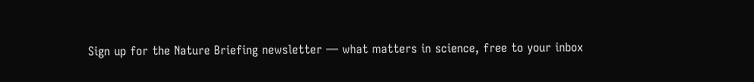Sign up for the Nature Briefing newsletter — what matters in science, free to your inbox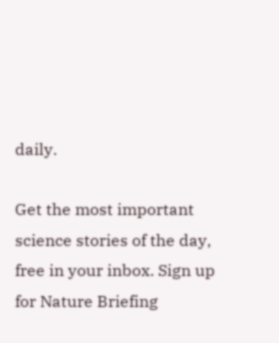daily.

Get the most important science stories of the day, free in your inbox. Sign up for Nature Briefing